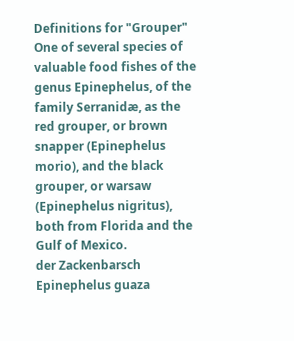Definitions for "Grouper"
One of several species of valuable food fishes of the genus Epinephelus, of the family Serranidæ, as the red grouper, or brown snapper (Epinephelus morio), and the black grouper, or warsaw (Epinephelus nigritus), both from Florida and the Gulf of Mexico.
der Zackenbarsch Epinephelus guaza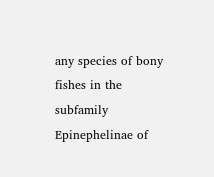any species of bony fishes in the subfamily Epinephelinae of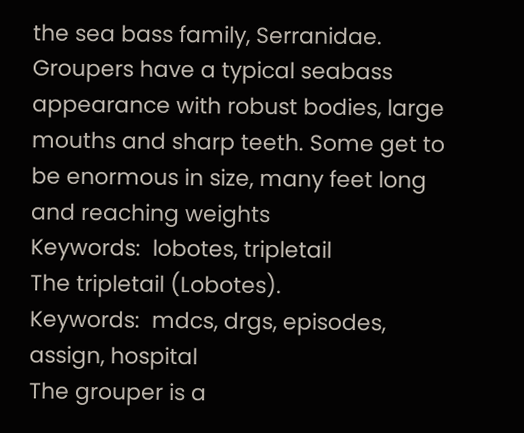the sea bass family, Serranidae. Groupers have a typical seabass appearance with robust bodies, large mouths and sharp teeth. Some get to be enormous in size, many feet long and reaching weights
Keywords:  lobotes, tripletail
The tripletail (Lobotes).
Keywords:  mdcs, drgs, episodes, assign, hospital
The grouper is a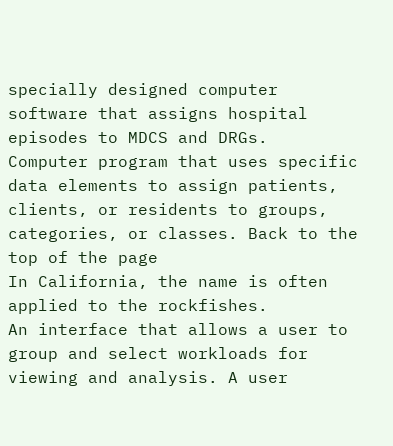specially designed computer software that assigns hospital episodes to MDCS and DRGs.
Computer program that uses specific data elements to assign patients, clients, or residents to groups, categories, or classes. Back to the top of the page
In California, the name is often applied to the rockfishes.
An interface that allows a user to group and select workloads for viewing and analysis. A user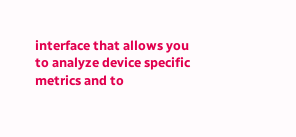interface that allows you to analyze device specific metrics and to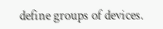define groups of devices.